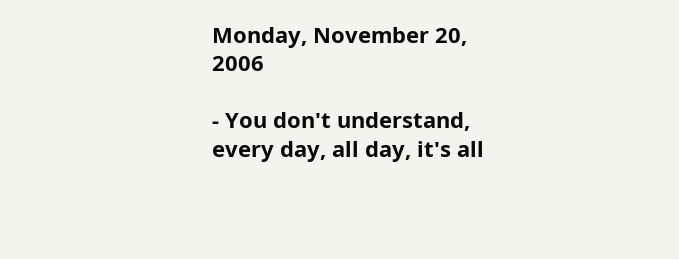Monday, November 20, 2006

- You don't understand, every day, all day, it's all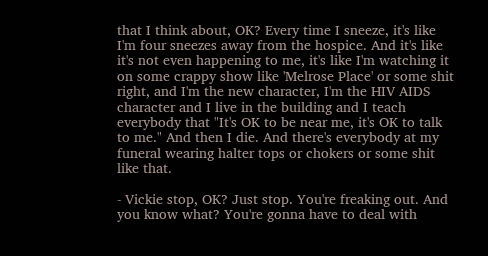that I think about, OK? Every time I sneeze, it's like I'm four sneezes away from the hospice. And it's like it's not even happening to me, it's like I'm watching it on some crappy show like 'Melrose Place' or some shit right, and I'm the new character, I'm the HIV AIDS character and I live in the building and I teach everybody that "It's OK to be near me, it's OK to talk to me." And then I die. And there's everybody at my funeral wearing halter tops or chokers or some shit like that.

- Vickie stop, OK? Just stop. You're freaking out. And you know what? You're gonna have to deal with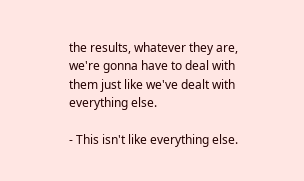the results, whatever they are, we're gonna have to deal with them just like we've dealt with everything else.

- This isn't like everything else.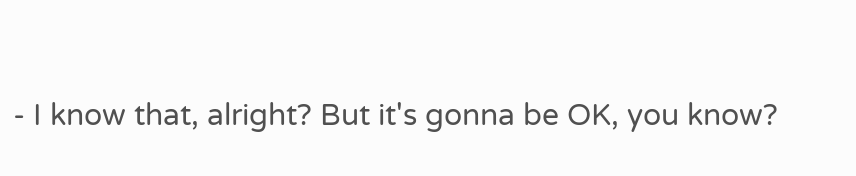- I know that, alright? But it's gonna be OK, you know?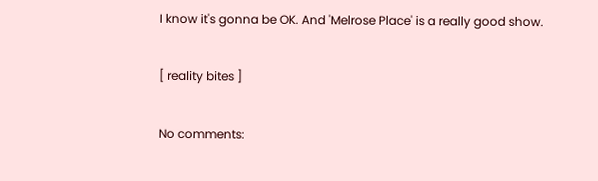I know it's gonna be OK. And 'Melrose Place' is a really good show.

[ reality bites ]

No comments: